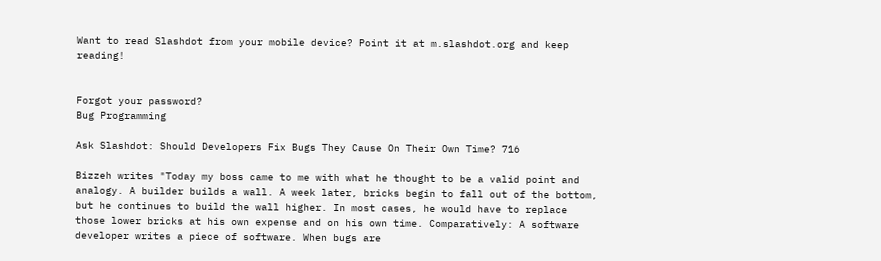Want to read Slashdot from your mobile device? Point it at m.slashdot.org and keep reading!


Forgot your password?
Bug Programming

Ask Slashdot: Should Developers Fix Bugs They Cause On Their Own Time? 716

Bizzeh writes "Today my boss came to me with what he thought to be a valid point and analogy. A builder builds a wall. A week later, bricks begin to fall out of the bottom, but he continues to build the wall higher. In most cases, he would have to replace those lower bricks at his own expense and on his own time. Comparatively: A software developer writes a piece of software. When bugs are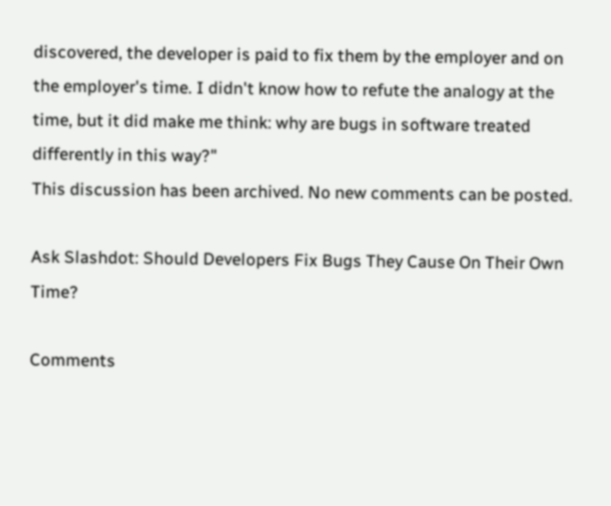discovered, the developer is paid to fix them by the employer and on the employer's time. I didn't know how to refute the analogy at the time, but it did make me think: why are bugs in software treated differently in this way?"
This discussion has been archived. No new comments can be posted.

Ask Slashdot: Should Developers Fix Bugs They Cause On Their Own Time?

Comments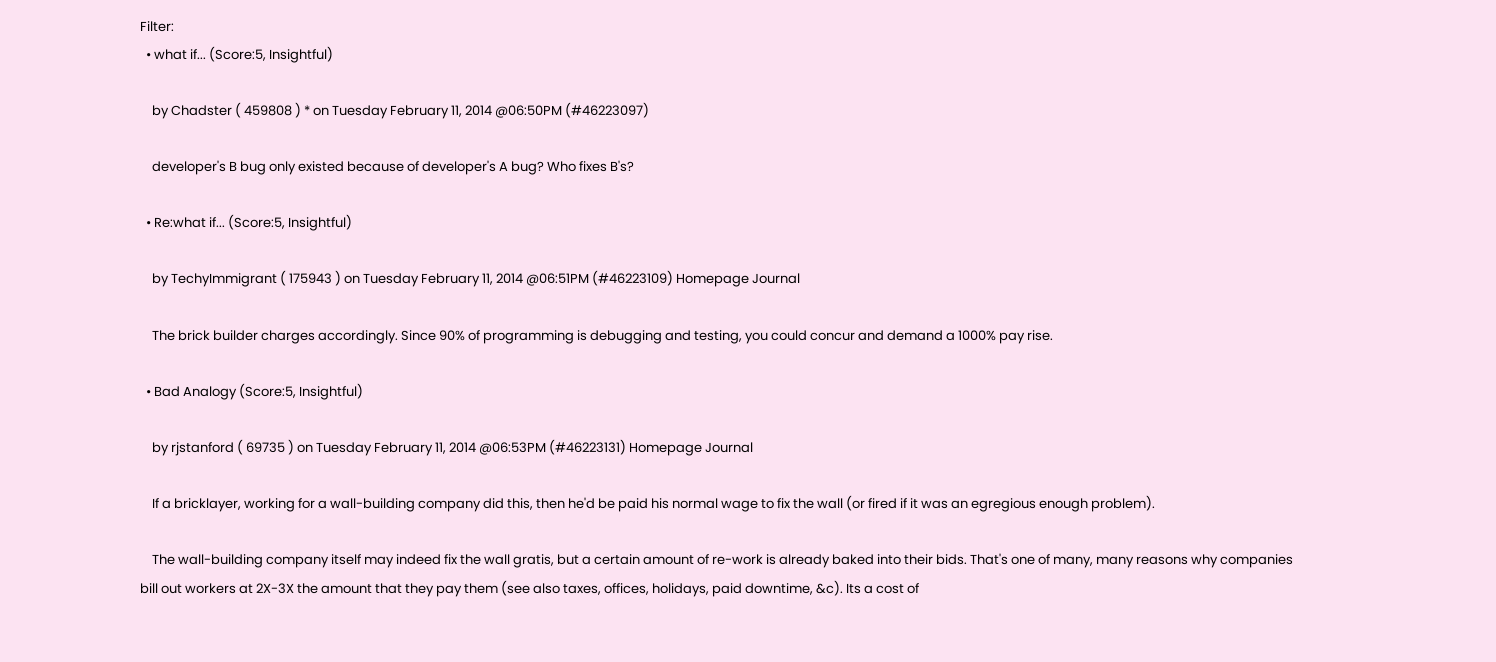Filter:
  • what if... (Score:5, Insightful)

    by Chadster ( 459808 ) * on Tuesday February 11, 2014 @06:50PM (#46223097)

    developer's B bug only existed because of developer's A bug? Who fixes B's?

  • Re:what if... (Score:5, Insightful)

    by TechyImmigrant ( 175943 ) on Tuesday February 11, 2014 @06:51PM (#46223109) Homepage Journal

    The brick builder charges accordingly. Since 90% of programming is debugging and testing, you could concur and demand a 1000% pay rise.

  • Bad Analogy (Score:5, Insightful)

    by rjstanford ( 69735 ) on Tuesday February 11, 2014 @06:53PM (#46223131) Homepage Journal

    If a bricklayer, working for a wall-building company did this, then he'd be paid his normal wage to fix the wall (or fired if it was an egregious enough problem).

    The wall-building company itself may indeed fix the wall gratis, but a certain amount of re-work is already baked into their bids. That's one of many, many reasons why companies bill out workers at 2X-3X the amount that they pay them (see also taxes, offices, holidays, paid downtime, &c). Its a cost of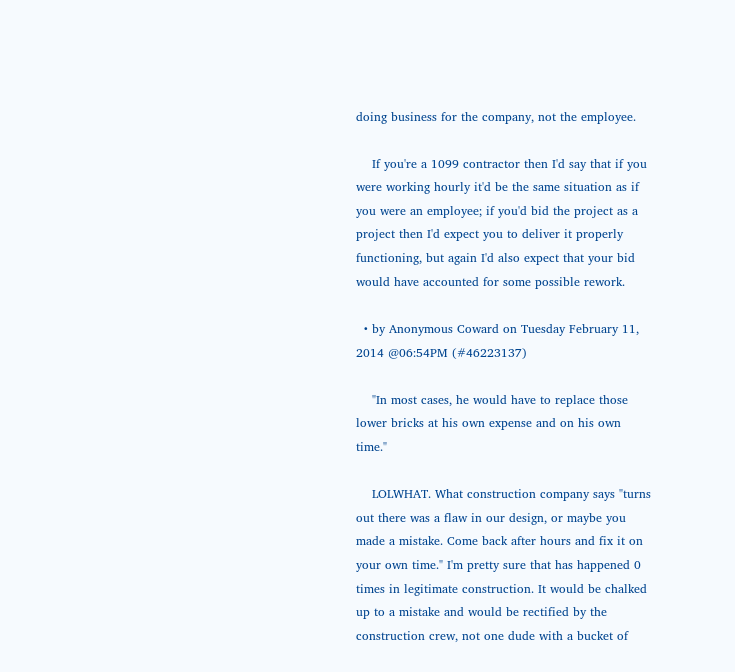doing business for the company, not the employee.

    If you're a 1099 contractor then I'd say that if you were working hourly it'd be the same situation as if you were an employee; if you'd bid the project as a project then I'd expect you to deliver it properly functioning, but again I'd also expect that your bid would have accounted for some possible rework.

  • by Anonymous Coward on Tuesday February 11, 2014 @06:54PM (#46223137)

    "In most cases, he would have to replace those lower bricks at his own expense and on his own time."

    LOLWHAT. What construction company says "turns out there was a flaw in our design, or maybe you made a mistake. Come back after hours and fix it on your own time." I'm pretty sure that has happened 0 times in legitimate construction. It would be chalked up to a mistake and would be rectified by the construction crew, not one dude with a bucket of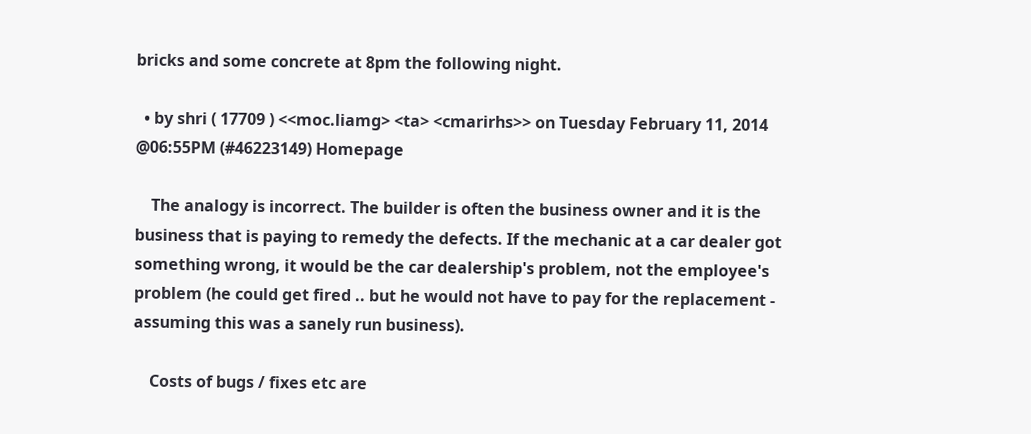bricks and some concrete at 8pm the following night.

  • by shri ( 17709 ) <<moc.liamg> <ta> <cmarirhs>> on Tuesday February 11, 2014 @06:55PM (#46223149) Homepage

    The analogy is incorrect. The builder is often the business owner and it is the business that is paying to remedy the defects. If the mechanic at a car dealer got something wrong, it would be the car dealership's problem, not the employee's problem (he could get fired .. but he would not have to pay for the replacement - assuming this was a sanely run business).

    Costs of bugs / fixes etc are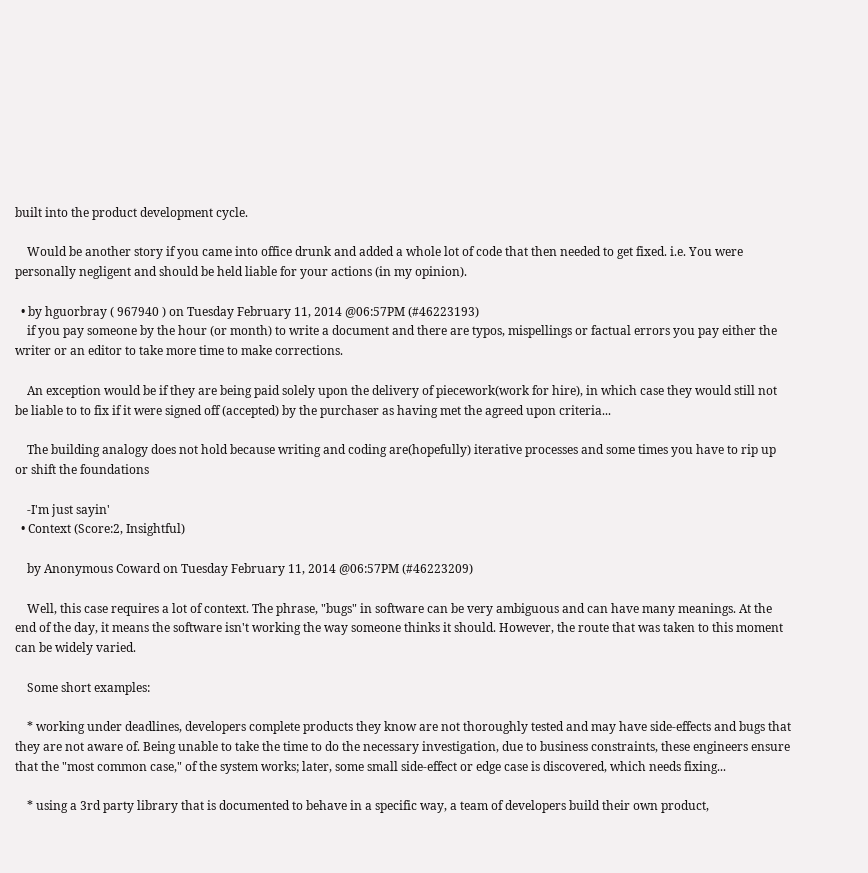built into the product development cycle.

    Would be another story if you came into office drunk and added a whole lot of code that then needed to get fixed. i.e. You were personally negligent and should be held liable for your actions (in my opinion).

  • by hguorbray ( 967940 ) on Tuesday February 11, 2014 @06:57PM (#46223193)
    if you pay someone by the hour (or month) to write a document and there are typos, mispellings or factual errors you pay either the writer or an editor to take more time to make corrections.

    An exception would be if they are being paid solely upon the delivery of piecework(work for hire), in which case they would still not be liable to to fix if it were signed off (accepted) by the purchaser as having met the agreed upon criteria...

    The building analogy does not hold because writing and coding are(hopefully) iterative processes and some times you have to rip up or shift the foundations

    -I'm just sayin'
  • Context (Score:2, Insightful)

    by Anonymous Coward on Tuesday February 11, 2014 @06:57PM (#46223209)

    Well, this case requires a lot of context. The phrase, "bugs" in software can be very ambiguous and can have many meanings. At the end of the day, it means the software isn't working the way someone thinks it should. However, the route that was taken to this moment can be widely varied.

    Some short examples:

    * working under deadlines, developers complete products they know are not thoroughly tested and may have side-effects and bugs that they are not aware of. Being unable to take the time to do the necessary investigation, due to business constraints, these engineers ensure that the "most common case," of the system works; later, some small side-effect or edge case is discovered, which needs fixing...

    * using a 3rd party library that is documented to behave in a specific way, a team of developers build their own product,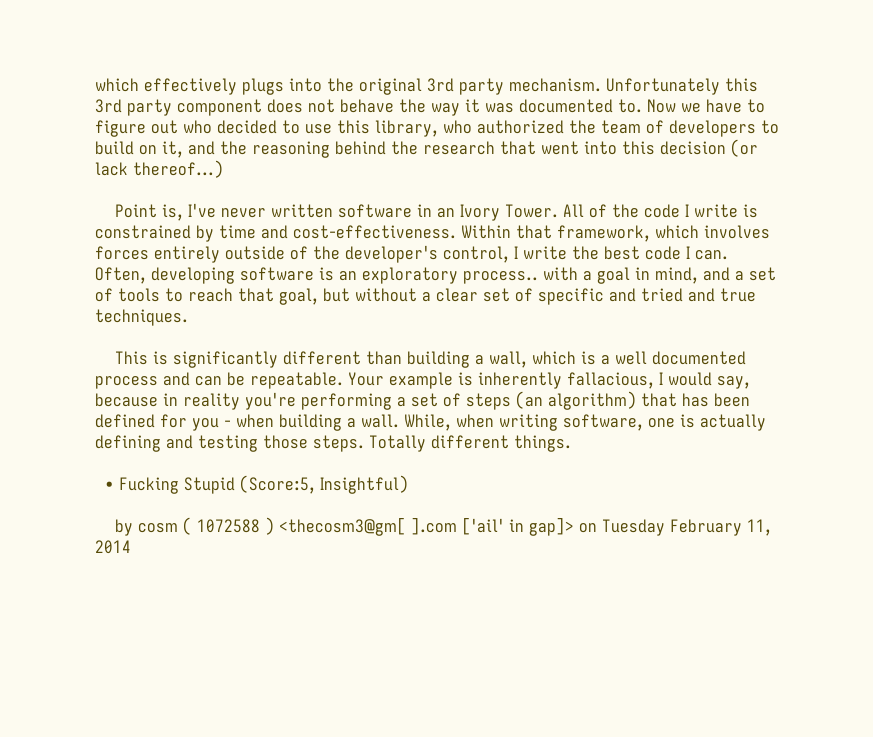which effectively plugs into the original 3rd party mechanism. Unfortunately this 3rd party component does not behave the way it was documented to. Now we have to figure out who decided to use this library, who authorized the team of developers to build on it, and the reasoning behind the research that went into this decision (or lack thereof...)

    Point is, I've never written software in an Ivory Tower. All of the code I write is constrained by time and cost-effectiveness. Within that framework, which involves forces entirely outside of the developer's control, I write the best code I can. Often, developing software is an exploratory process.. with a goal in mind, and a set of tools to reach that goal, but without a clear set of specific and tried and true techniques.

    This is significantly different than building a wall, which is a well documented process and can be repeatable. Your example is inherently fallacious, I would say, because in reality you're performing a set of steps (an algorithm) that has been defined for you - when building a wall. While, when writing software, one is actually defining and testing those steps. Totally different things.

  • Fucking Stupid (Score:5, Insightful)

    by cosm ( 1072588 ) <thecosm3@gm[ ].com ['ail' in gap]> on Tuesday February 11, 2014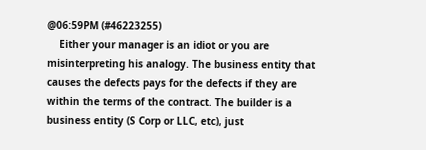@06:59PM (#46223255)
    Either your manager is an idiot or you are misinterpreting his analogy. The business entity that causes the defects pays for the defects if they are within the terms of the contract. The builder is a business entity (S Corp or LLC, etc), just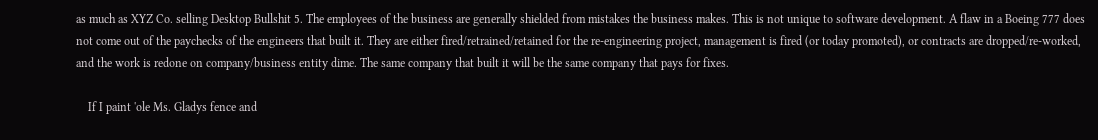as much as XYZ Co. selling Desktop Bullshit 5. The employees of the business are generally shielded from mistakes the business makes. This is not unique to software development. A flaw in a Boeing 777 does not come out of the paychecks of the engineers that built it. They are either fired/retrained/retained for the re-engineering project, management is fired (or today promoted), or contracts are dropped/re-worked, and the work is redone on company/business entity dime. The same company that built it will be the same company that pays for fixes.

    If I paint 'ole Ms. Gladys fence and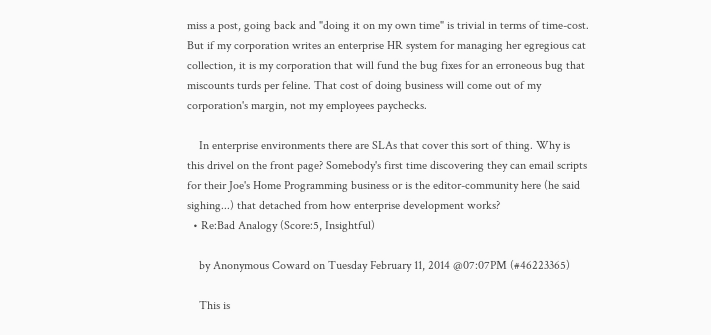miss a post, going back and "doing it on my own time" is trivial in terms of time-cost. But if my corporation writes an enterprise HR system for managing her egregious cat collection, it is my corporation that will fund the bug fixes for an erroneous bug that miscounts turds per feline. That cost of doing business will come out of my corporation's margin, not my employees paychecks.

    In enterprise environments there are SLAs that cover this sort of thing. Why is this drivel on the front page? Somebody's first time discovering they can email scripts for their Joe's Home Programming business or is the editor-community here (he said sighing...) that detached from how enterprise development works?
  • Re:Bad Analogy (Score:5, Insightful)

    by Anonymous Coward on Tuesday February 11, 2014 @07:07PM (#46223365)

    This is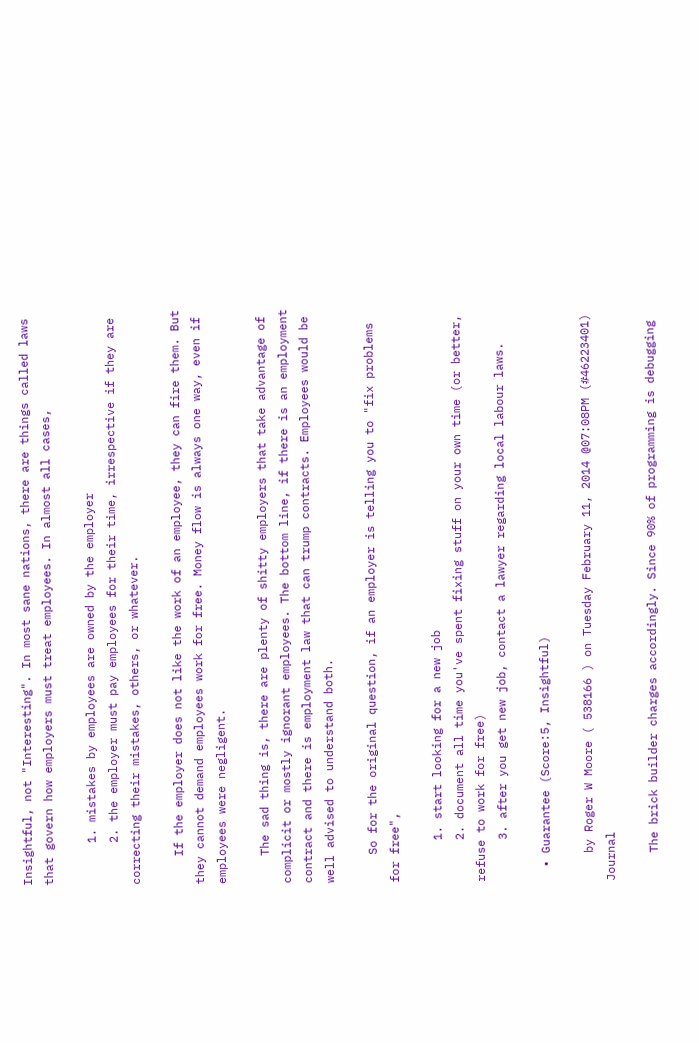Insightful, not "Interesting". In most sane nations, there are things called laws that govern how employers must treat employees. In almost all cases,

      1. mistakes by employees are owned by the employer
      2. the employer must pay employees for their time, irrespective if they are correcting their mistakes, others, or whatever.

    If the employer does not like the work of an employee, they can fire them. But they cannot demand employees work for free. Money flow is always one way, even if employees were negligent.

    The sad thing is, there are plenty of shitty employers that take advantage of complicit or mostly ignorant employees. The bottom line, if there is an employment contract and there is employment law that can trump contracts. Employees would be well advised to understand both.

    So for the original question, if an employer is telling you to "fix problems for free",

      1. start looking for a new job
      2. document all time you've spent fixing stuff on your own time (or better, refuse to work for free)
      3. after you get new job, contact a lawyer regarding local labour laws.

  • Guarantee (Score:5, Insightful)

    by Roger W Moore ( 538166 ) on Tuesday February 11, 2014 @07:08PM (#46223401) Journal

    The brick builder charges accordingly. Since 90% of programming is debugging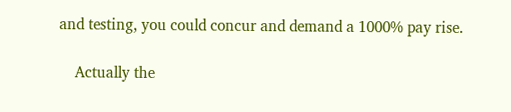and testing, you could concur and demand a 1000% pay rise.

    Actually the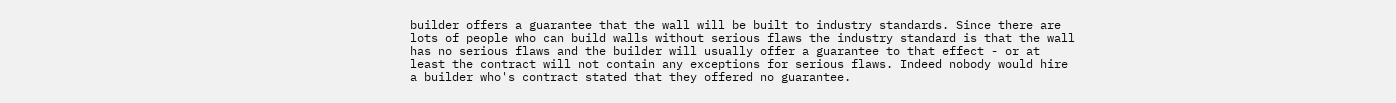builder offers a guarantee that the wall will be built to industry standards. Since there are lots of people who can build walls without serious flaws the industry standard is that the wall has no serious flaws and the builder will usually offer a guarantee to that effect - or at least the contract will not contain any exceptions for serious flaws. Indeed nobody would hire a builder who's contract stated that they offered no guarantee.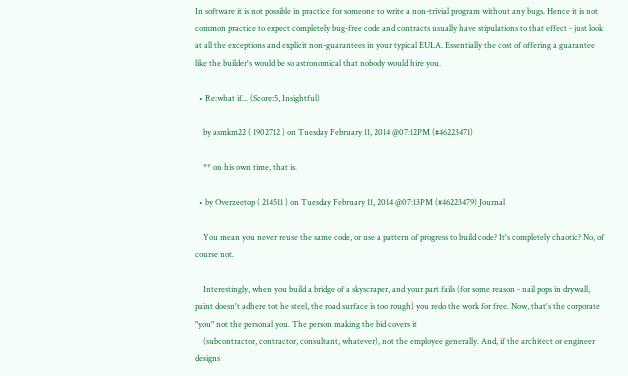In software it is not possible in practice for someone to write a non-trivial program without any bugs. Hence it is not common practice to expect completely bug-free code and contracts usually have stipulations to that effect - just look at all the exceptions and explicit non-guarantees in your typical EULA. Essentially the cost of offering a guarantee like the builder's would be so astronomical that nobody would hire you.

  • Re:what if... (Score:5, Insightful)

    by asmkm22 ( 1902712 ) on Tuesday February 11, 2014 @07:12PM (#46223471)

    ** on his own time, that is.

  • by Overzeetop ( 214511 ) on Tuesday February 11, 2014 @07:13PM (#46223479) Journal

    You mean you never reuse the same code, or use a pattern of progress to build code? It's completely chaotic? No, of course not.

    Interestingly, when you build a bridge of a skyscraper, and your part fails (for some reason - nail pops in drywall, paint doesn't adhere tot he steel, the road surface is too rough) you redo the work for free. Now, that's the corporate "you" not the personal you. The person making the bid covers it
    (subcontractor, contractor, consultant, whatever), not the employee generally. And, if the architect or engineer designs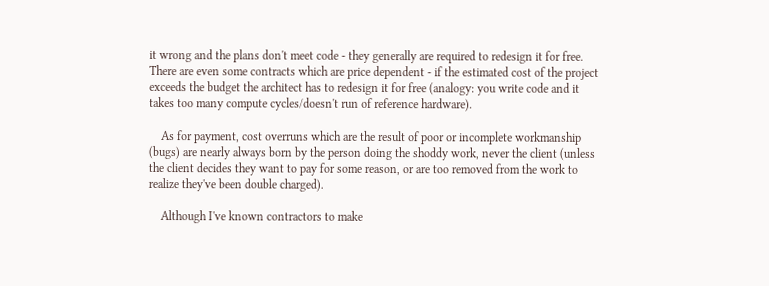it wrong and the plans don't meet code - they generally are required to redesign it for free. There are even some contracts which are price dependent - if the estimated cost of the project exceeds the budget the architect has to redesign it for free (analogy: you write code and it takes too many compute cycles/doesn't run of reference hardware).

    As for payment, cost overruns which are the result of poor or incomplete workmanship (bugs) are nearly always born by the person doing the shoddy work, never the client (unless the client decides they want to pay for some reason, or are too removed from the work to realize they've been double charged).

    Although I've known contractors to make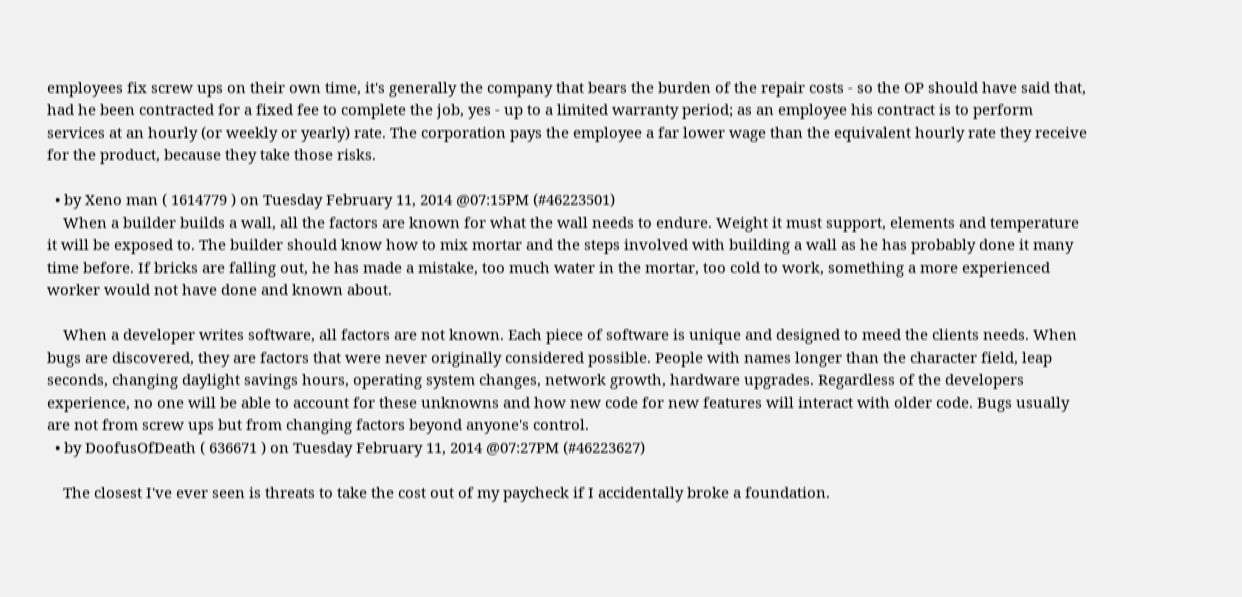employees fix screw ups on their own time, it's generally the company that bears the burden of the repair costs - so the OP should have said that, had he been contracted for a fixed fee to complete the job, yes - up to a limited warranty period; as an employee his contract is to perform services at an hourly (or weekly or yearly) rate. The corporation pays the employee a far lower wage than the equivalent hourly rate they receive for the product, because they take those risks.

  • by Xeno man ( 1614779 ) on Tuesday February 11, 2014 @07:15PM (#46223501)
    When a builder builds a wall, all the factors are known for what the wall needs to endure. Weight it must support, elements and temperature it will be exposed to. The builder should know how to mix mortar and the steps involved with building a wall as he has probably done it many time before. If bricks are falling out, he has made a mistake, too much water in the mortar, too cold to work, something a more experienced worker would not have done and known about.

    When a developer writes software, all factors are not known. Each piece of software is unique and designed to meed the clients needs. When bugs are discovered, they are factors that were never originally considered possible. People with names longer than the character field, leap seconds, changing daylight savings hours, operating system changes, network growth, hardware upgrades. Regardless of the developers experience, no one will be able to account for these unknowns and how new code for new features will interact with older code. Bugs usually are not from screw ups but from changing factors beyond anyone's control.
  • by DoofusOfDeath ( 636671 ) on Tuesday February 11, 2014 @07:27PM (#46223627)

    The closest I've ever seen is threats to take the cost out of my paycheck if I accidentally broke a foundation.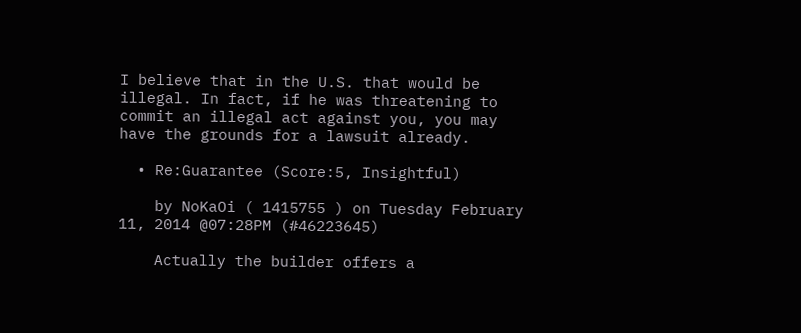I believe that in the U.S. that would be illegal. In fact, if he was threatening to commit an illegal act against you, you may have the grounds for a lawsuit already.

  • Re:Guarantee (Score:5, Insightful)

    by NoKaOi ( 1415755 ) on Tuesday February 11, 2014 @07:28PM (#46223645)

    Actually the builder offers a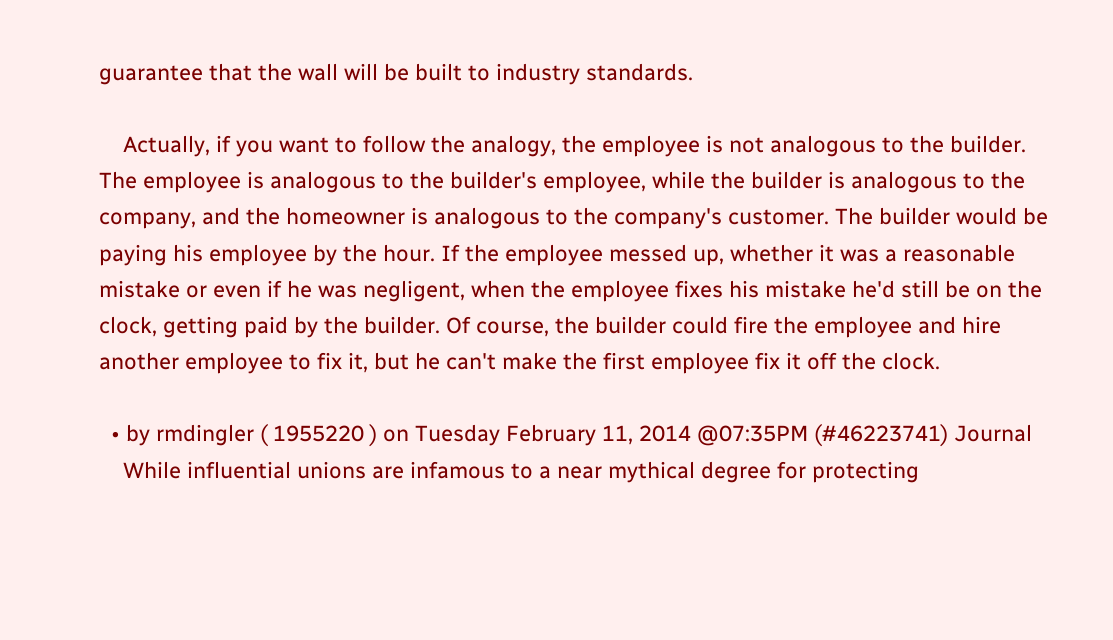guarantee that the wall will be built to industry standards.

    Actually, if you want to follow the analogy, the employee is not analogous to the builder. The employee is analogous to the builder's employee, while the builder is analogous to the company, and the homeowner is analogous to the company's customer. The builder would be paying his employee by the hour. If the employee messed up, whether it was a reasonable mistake or even if he was negligent, when the employee fixes his mistake he'd still be on the clock, getting paid by the builder. Of course, the builder could fire the employee and hire another employee to fix it, but he can't make the first employee fix it off the clock.

  • by rmdingler ( 1955220 ) on Tuesday February 11, 2014 @07:35PM (#46223741) Journal
    While influential unions are infamous to a near mythical degree for protecting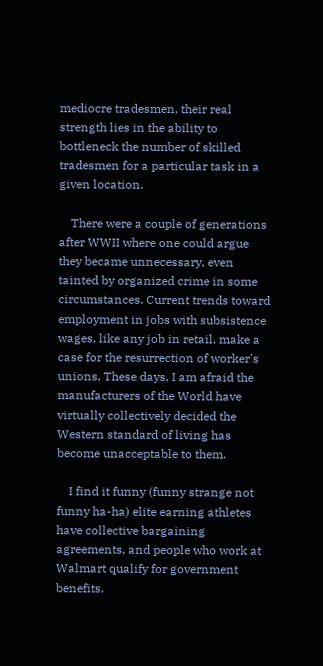mediocre tradesmen, their real strength lies in the ability to bottleneck the number of skilled tradesmen for a particular task in a given location.

    There were a couple of generations after WWII where one could argue they became unnecessary, even tainted by organized crime in some circumstances. Current trends toward employment in jobs with subsistence wages, like any job in retail, make a case for the resurrection of worker's unions. These days, I am afraid the manufacturers of the World have virtually collectively decided the Western standard of living has become unacceptable to them.

    I find it funny (funny strange not funny ha-ha) elite earning athletes have collective bargaining agreements, and people who work at Walmart qualify for government benefits.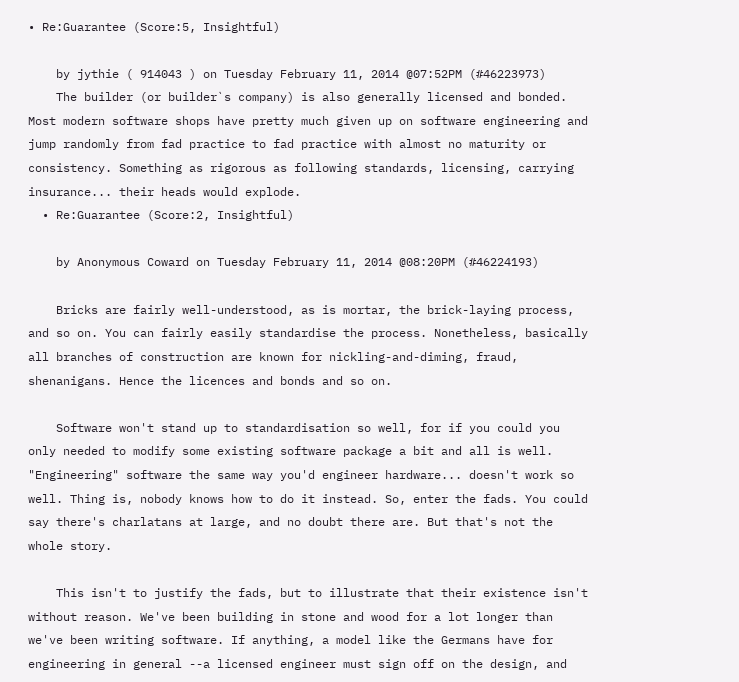• Re:Guarantee (Score:5, Insightful)

    by jythie ( 914043 ) on Tuesday February 11, 2014 @07:52PM (#46223973)
    The builder (or builder`s company) is also generally licensed and bonded. Most modern software shops have pretty much given up on software engineering and jump randomly from fad practice to fad practice with almost no maturity or consistency. Something as rigorous as following standards, licensing, carrying insurance... their heads would explode.
  • Re:Guarantee (Score:2, Insightful)

    by Anonymous Coward on Tuesday February 11, 2014 @08:20PM (#46224193)

    Bricks are fairly well-understood, as is mortar, the brick-laying process, and so on. You can fairly easily standardise the process. Nonetheless, basically all branches of construction are known for nickling-and-diming, fraud, shenanigans. Hence the licences and bonds and so on.

    Software won't stand up to standardisation so well, for if you could you only needed to modify some existing software package a bit and all is well. "Engineering" software the same way you'd engineer hardware... doesn't work so well. Thing is, nobody knows how to do it instead. So, enter the fads. You could say there's charlatans at large, and no doubt there are. But that's not the whole story.

    This isn't to justify the fads, but to illustrate that their existence isn't without reason. We've been building in stone and wood for a lot longer than we've been writing software. If anything, a model like the Germans have for engineering in general --a licensed engineer must sign off on the design, and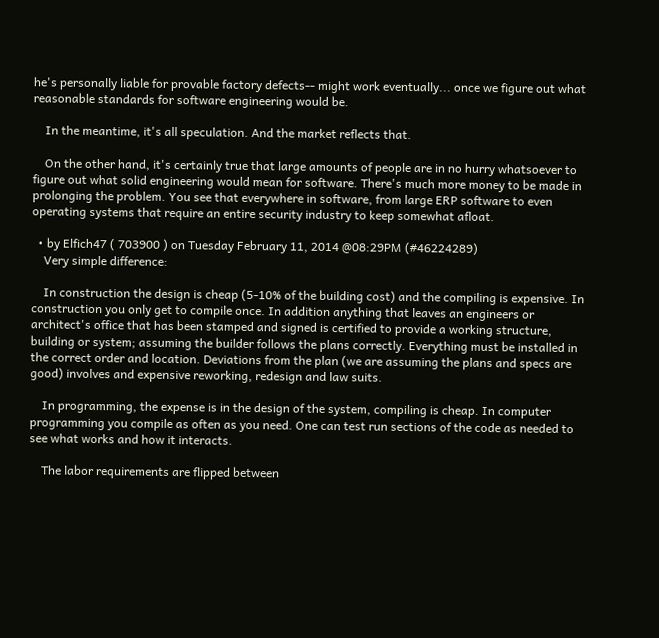he's personally liable for provable factory defects-- might work eventually... once we figure out what reasonable standards for software engineering would be.

    In the meantime, it's all speculation. And the market reflects that.

    On the other hand, it's certainly true that large amounts of people are in no hurry whatsoever to figure out what solid engineering would mean for software. There's much more money to be made in prolonging the problem. You see that everywhere in software, from large ERP software to even operating systems that require an entire security industry to keep somewhat afloat.

  • by Elfich47 ( 703900 ) on Tuesday February 11, 2014 @08:29PM (#46224289)
    Very simple difference:

    In construction the design is cheap (5-10% of the building cost) and the compiling is expensive. In construction you only get to compile once. In addition anything that leaves an engineers or architect's office that has been stamped and signed is certified to provide a working structure, building or system; assuming the builder follows the plans correctly. Everything must be installed in the correct order and location. Deviations from the plan (we are assuming the plans and specs are good) involves and expensive reworking, redesign and law suits.

    In programming, the expense is in the design of the system, compiling is cheap. In computer programming you compile as often as you need. One can test run sections of the code as needed to see what works and how it interacts.

    The labor requirements are flipped between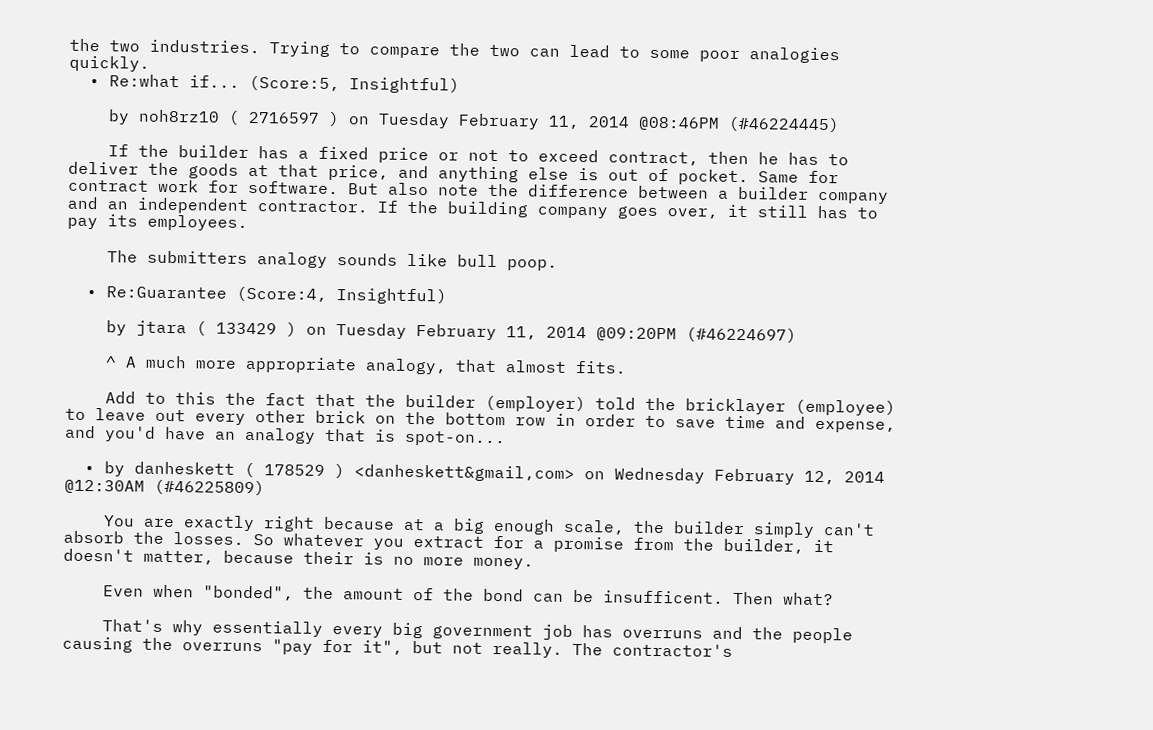the two industries. Trying to compare the two can lead to some poor analogies quickly.
  • Re:what if... (Score:5, Insightful)

    by noh8rz10 ( 2716597 ) on Tuesday February 11, 2014 @08:46PM (#46224445)

    If the builder has a fixed price or not to exceed contract, then he has to deliver the goods at that price, and anything else is out of pocket. Same for contract work for software. But also note the difference between a builder company and an independent contractor. If the building company goes over, it still has to pay its employees.

    The submitters analogy sounds like bull poop.

  • Re:Guarantee (Score:4, Insightful)

    by jtara ( 133429 ) on Tuesday February 11, 2014 @09:20PM (#46224697)

    ^ A much more appropriate analogy, that almost fits.

    Add to this the fact that the builder (employer) told the bricklayer (employee) to leave out every other brick on the bottom row in order to save time and expense, and you'd have an analogy that is spot-on...

  • by danheskett ( 178529 ) <danheskett&gmail,com> on Wednesday February 12, 2014 @12:30AM (#46225809)

    You are exactly right because at a big enough scale, the builder simply can't absorb the losses. So whatever you extract for a promise from the builder, it doesn't matter, because their is no more money.

    Even when "bonded", the amount of the bond can be insufficent. Then what?

    That's why essentially every big government job has overruns and the people causing the overruns "pay for it", but not really. The contractor's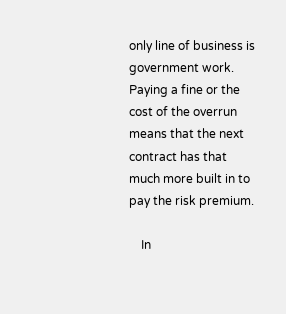only line of business is government work. Paying a fine or the cost of the overrun means that the next contract has that much more built in to pay the risk premium.

    In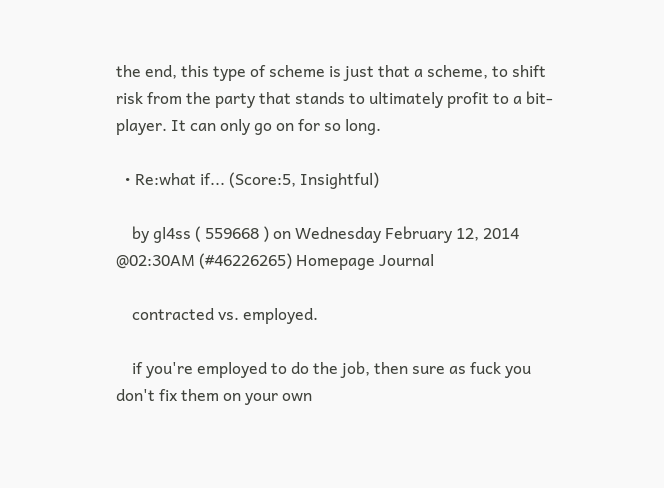the end, this type of scheme is just that a scheme, to shift risk from the party that stands to ultimately profit to a bit-player. It can only go on for so long.

  • Re:what if... (Score:5, Insightful)

    by gl4ss ( 559668 ) on Wednesday February 12, 2014 @02:30AM (#46226265) Homepage Journal

    contracted vs. employed.

    if you're employed to do the job, then sure as fuck you don't fix them on your own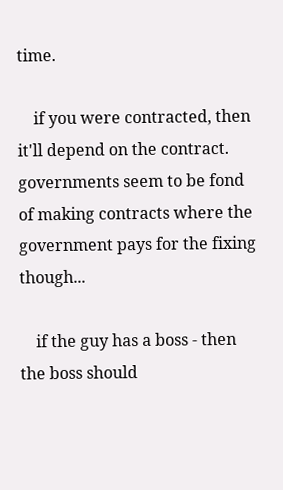time.

    if you were contracted, then it'll depend on the contract. governments seem to be fond of making contracts where the government pays for the fixing though...

    if the guy has a boss - then the boss should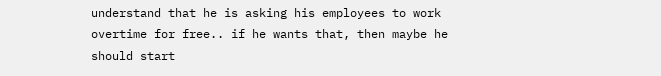understand that he is asking his employees to work overtime for free.. if he wants that, then maybe he should start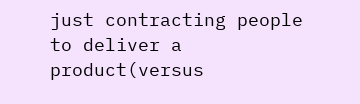just contracting people to deliver a product(versus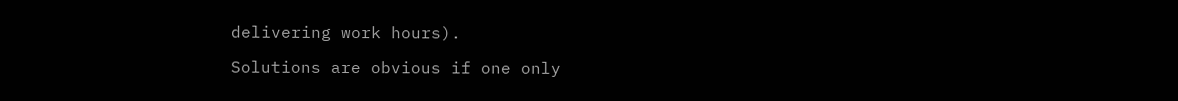delivering work hours).

Solutions are obvious if one only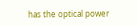has the optical power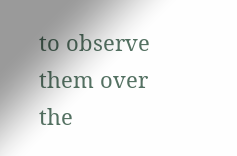to observe them over the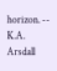horizon. -- K.A. Arsdall